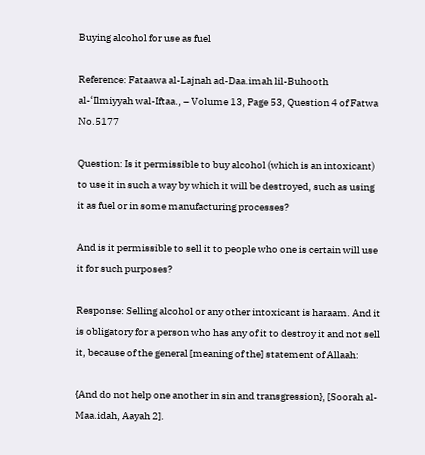Buying alcohol for use as fuel

Reference: Fataawa al-Lajnah ad-Daa.imah lil-Buhooth al-‘Ilmiyyah wal-Iftaa., – Volume 13, Page 53, Question 4 of Fatwa No.5177

Question: Is it permissible to buy alcohol (which is an intoxicant) to use it in such a way by which it will be destroyed, such as using it as fuel or in some manufacturing processes?

And is it permissible to sell it to people who one is certain will use it for such purposes?

Response: Selling alcohol or any other intoxicant is haraam. And it is obligatory for a person who has any of it to destroy it and not sell it, because of the general [meaning of the] statement of Allaah:

{And do not help one another in sin and transgression}, [Soorah al-Maa.idah, Aayah 2].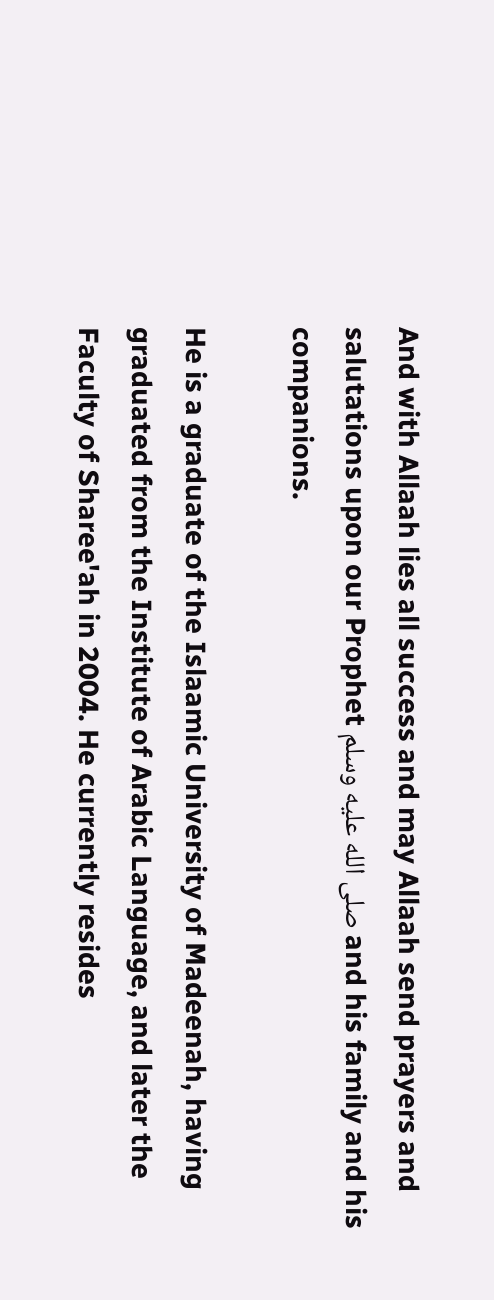And with Allaah lies all success and may Allaah send prayers and salutations upon our Prophet صلى الله عليه وسلم and his family and his companions.

He is a graduate of the Islaamic University of Madeenah, having graduated from the Institute of Arabic Language, and later the Faculty of Sharee'ah in 2004. He currently resides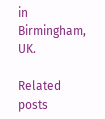in Birmingham, UK.

Related posts